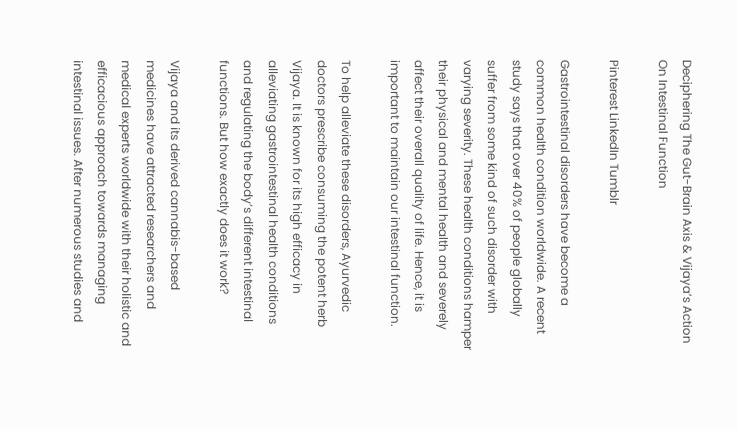Deciphering The Gut-Brain Axis & Vijaya’s Action On Intestinal Function

Pinterest LinkedIn Tumblr

Gastrointestinal disorders have become a common health condition worldwide. A recent study says that over 40% of people globally suffer from some kind of such disorder with varying severity. These health conditions hamper their physical and mental health and severely affect their overall quality of life. Hence, it is important to maintain our intestinal function.

To help alleviate these disorders, Ayurvedic doctors prescribe consuming the potent herb Vijaya. It is known for its high efficacy in alleviating gastrointestinal health conditions and regulating the body’s different intestinal functions. But how exactly does it work?

Vijaya and its derived cannabis-based medicines have attracted researchers and medical experts worldwide with their holistic and efficacious approach towards managing intestinal issues. After numerous studies and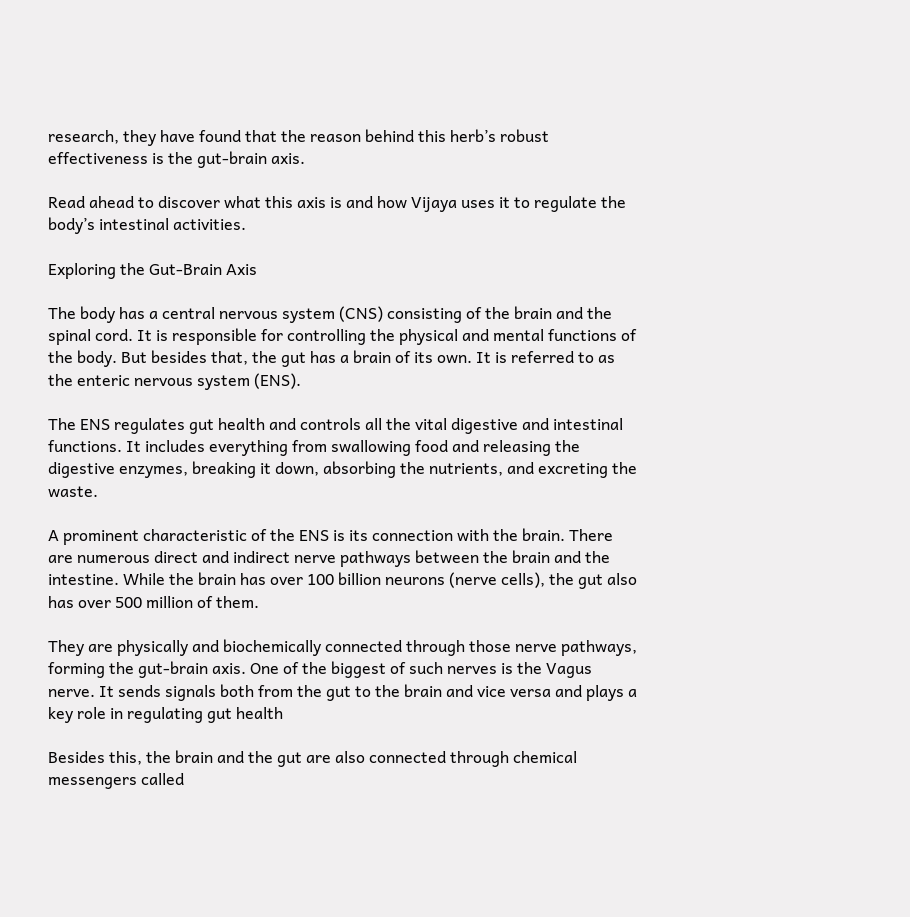research, they have found that the reason behind this herb’s robust effectiveness is the gut-brain axis.

Read ahead to discover what this axis is and how Vijaya uses it to regulate the body’s intestinal activities.

Exploring the Gut-Brain Axis

The body has a central nervous system (CNS) consisting of the brain and the spinal cord. It is responsible for controlling the physical and mental functions of the body. But besides that, the gut has a brain of its own. It is referred to as the enteric nervous system (ENS).

The ENS regulates gut health and controls all the vital digestive and intestinal functions. It includes everything from swallowing food and releasing the digestive enzymes, breaking it down, absorbing the nutrients, and excreting the waste.

A prominent characteristic of the ENS is its connection with the brain. There are numerous direct and indirect nerve pathways between the brain and the intestine. While the brain has over 100 billion neurons (nerve cells), the gut also has over 500 million of them.

They are physically and biochemically connected through those nerve pathways, forming the gut-brain axis. One of the biggest of such nerves is the Vagus nerve. It sends signals both from the gut to the brain and vice versa and plays a key role in regulating gut health

Besides this, the brain and the gut are also connected through chemical messengers called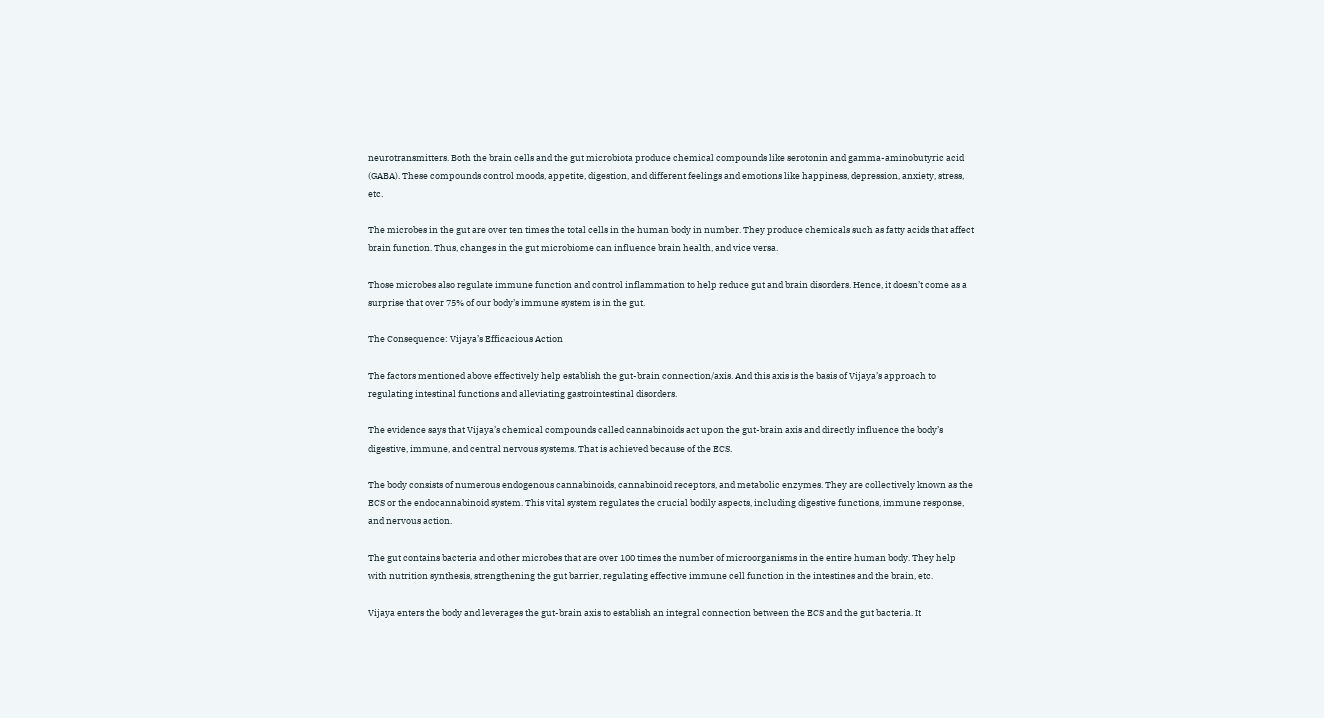neurotransmitters. Both the brain cells and the gut microbiota produce chemical compounds like serotonin and gamma-aminobutyric acid (GABA). These compounds control moods, appetite, digestion, and different feelings and emotions like happiness, depression, anxiety, stress, etc.

The microbes in the gut are over ten times the total cells in the human body in number. They produce chemicals such as fatty acids that affect brain function. Thus, changes in the gut microbiome can influence brain health, and vice versa.

Those microbes also regulate immune function and control inflammation to help reduce gut and brain disorders. Hence, it doesn’t come as a surprise that over 75% of our body’s immune system is in the gut.

The Consequence: Vijaya’s Efficacious Action

The factors mentioned above effectively help establish the gut-brain connection/axis. And this axis is the basis of Vijaya’s approach to regulating intestinal functions and alleviating gastrointestinal disorders.

The evidence says that Vijaya’s chemical compounds called cannabinoids act upon the gut-brain axis and directly influence the body’s digestive, immune, and central nervous systems. That is achieved because of the ECS.

The body consists of numerous endogenous cannabinoids, cannabinoid receptors, and metabolic enzymes. They are collectively known as the ECS or the endocannabinoid system. This vital system regulates the crucial bodily aspects, including digestive functions, immune response, and nervous action.

The gut contains bacteria and other microbes that are over 100 times the number of microorganisms in the entire human body. They help with nutrition synthesis, strengthening the gut barrier, regulating effective immune cell function in the intestines and the brain, etc.

Vijaya enters the body and leverages the gut-brain axis to establish an integral connection between the ECS and the gut bacteria. It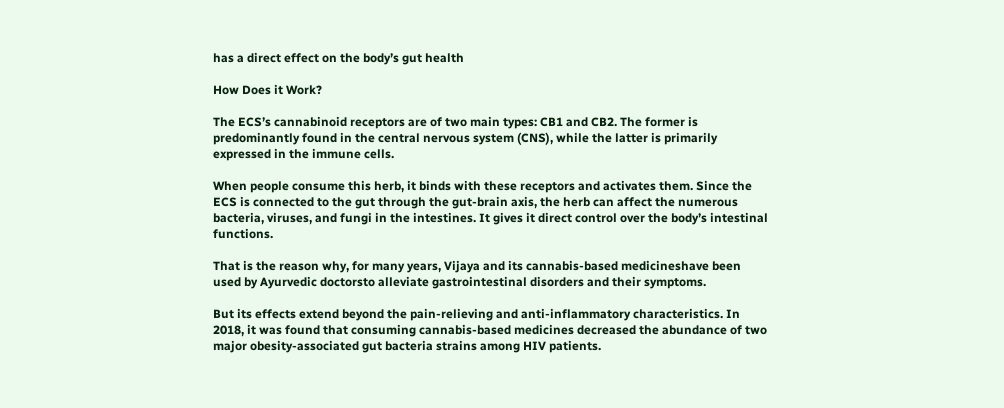has a direct effect on the body’s gut health

How Does it Work?

The ECS’s cannabinoid receptors are of two main types: CB1 and CB2. The former is predominantly found in the central nervous system (CNS), while the latter is primarily expressed in the immune cells.

When people consume this herb, it binds with these receptors and activates them. Since the ECS is connected to the gut through the gut-brain axis, the herb can affect the numerous bacteria, viruses, and fungi in the intestines. It gives it direct control over the body’s intestinal functions.

That is the reason why, for many years, Vijaya and its cannabis-based medicineshave been used by Ayurvedic doctorsto alleviate gastrointestinal disorders and their symptoms.

But its effects extend beyond the pain-relieving and anti-inflammatory characteristics. In 2018, it was found that consuming cannabis-based medicines decreased the abundance of two major obesity-associated gut bacteria strains among HIV patients.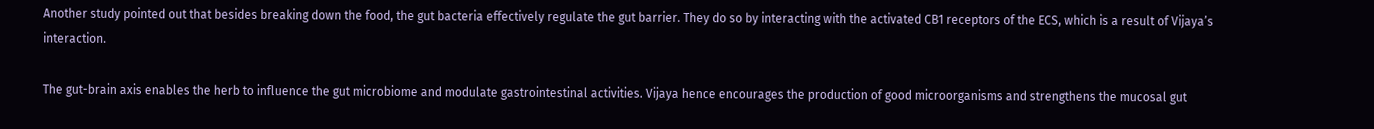Another study pointed out that besides breaking down the food, the gut bacteria effectively regulate the gut barrier. They do so by interacting with the activated CB1 receptors of the ECS, which is a result of Vijaya’s interaction.

The gut-brain axis enables the herb to influence the gut microbiome and modulate gastrointestinal activities. Vijaya hence encourages the production of good microorganisms and strengthens the mucosal gut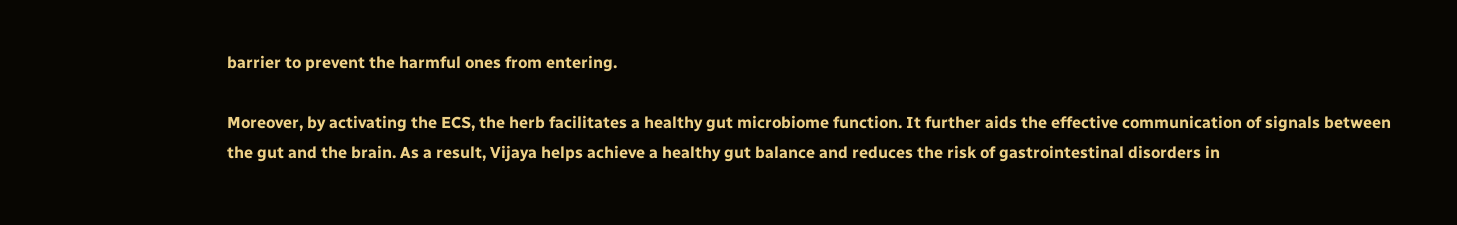barrier to prevent the harmful ones from entering.

Moreover, by activating the ECS, the herb facilitates a healthy gut microbiome function. It further aids the effective communication of signals between the gut and the brain. As a result, Vijaya helps achieve a healthy gut balance and reduces the risk of gastrointestinal disorders in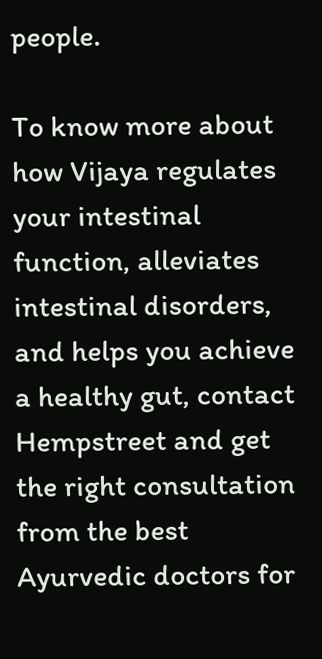people.

To know more about how Vijaya regulates your intestinal function, alleviates intestinal disorders, and helps you achieve a healthy gut, contact Hempstreet and get the right consultation from the best Ayurvedic doctors for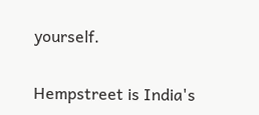yourself.


Hempstreet is India's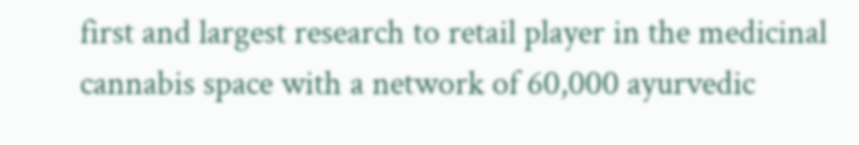first and largest research to retail player in the medicinal cannabis space with a network of 60,000 ayurvedic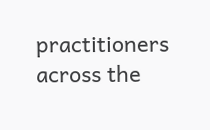practitioners across the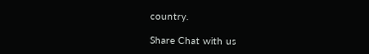country.

Share Chat with us